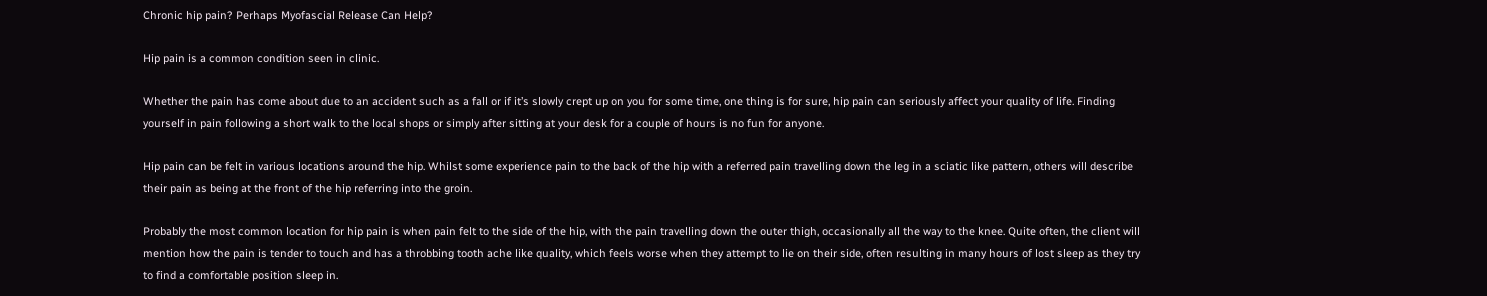Chronic hip pain? Perhaps Myofascial Release Can Help?

Hip pain is a common condition seen in clinic.

Whether the pain has come about due to an accident such as a fall or if it’s slowly crept up on you for some time, one thing is for sure, hip pain can seriously affect your quality of life. Finding yourself in pain following a short walk to the local shops or simply after sitting at your desk for a couple of hours is no fun for anyone.

Hip pain can be felt in various locations around the hip. Whilst some experience pain to the back of the hip with a referred pain travelling down the leg in a sciatic like pattern, others will describe their pain as being at the front of the hip referring into the groin.

Probably the most common location for hip pain is when pain felt to the side of the hip, with the pain travelling down the outer thigh, occasionally all the way to the knee. Quite often, the client will mention how the pain is tender to touch and has a throbbing tooth ache like quality, which feels worse when they attempt to lie on their side, often resulting in many hours of lost sleep as they try to find a comfortable position sleep in.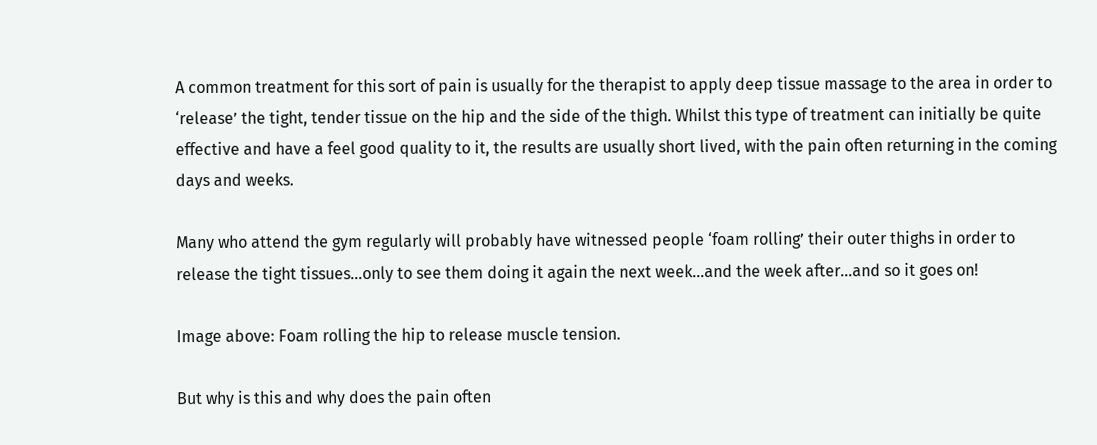A common treatment for this sort of pain is usually for the therapist to apply deep tissue massage to the area in order to ‘release’ the tight, tender tissue on the hip and the side of the thigh. Whilst this type of treatment can initially be quite effective and have a feel good quality to it, the results are usually short lived, with the pain often returning in the coming days and weeks.

Many who attend the gym regularly will probably have witnessed people ‘foam rolling’ their outer thighs in order to release the tight tissues…only to see them doing it again the next week…and the week after…and so it goes on!

Image above: Foam rolling the hip to release muscle tension.

But why is this and why does the pain often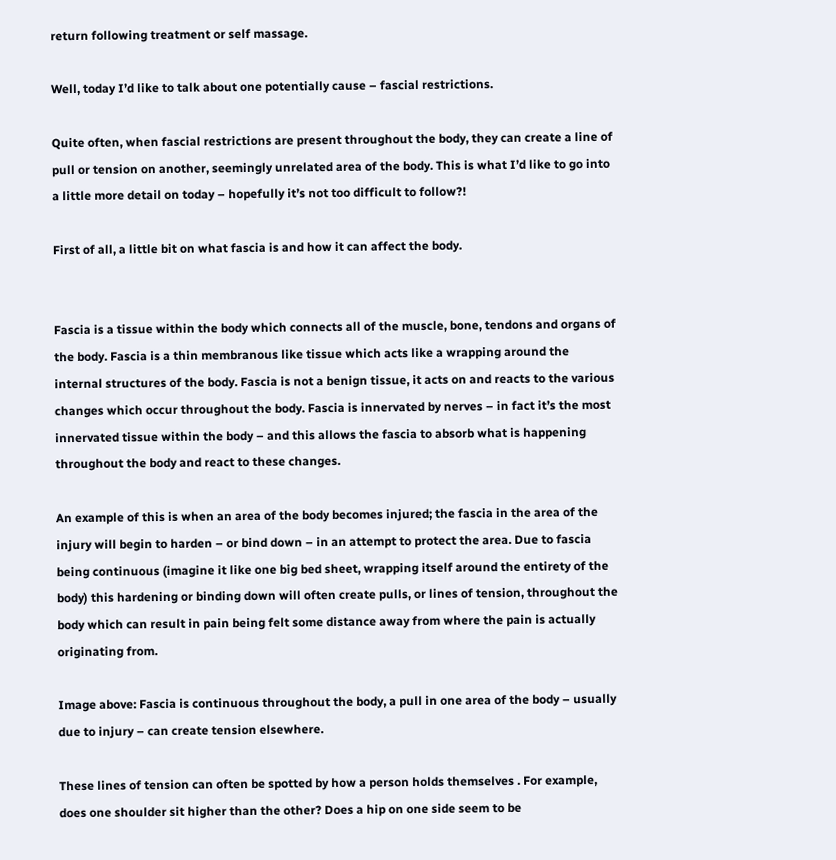return following treatment or self massage.

Well, today I’d like to talk about one potentially cause – fascial restrictions.

Quite often, when fascial restrictions are present throughout the body, they can create a line of pull or tension on another, seemingly unrelated area of the body. This is what I’d like to go into a little more detail on today – hopefully it’s not too difficult to follow?!

First of all, a little bit on what fascia is and how it can affect the body.


Fascia is a tissue within the body which connects all of the muscle, bone, tendons and organs of the body. Fascia is a thin membranous like tissue which acts like a wrapping around the internal structures of the body. Fascia is not a benign tissue, it acts on and reacts to the various changes which occur throughout the body. Fascia is innervated by nerves – in fact it’s the most innervated tissue within the body – and this allows the fascia to absorb what is happening throughout the body and react to these changes.

An example of this is when an area of the body becomes injured; the fascia in the area of the injury will begin to harden – or bind down – in an attempt to protect the area. Due to fascia being continuous (imagine it like one big bed sheet, wrapping itself around the entirety of the body) this hardening or binding down will often create pulls, or lines of tension, throughout the body which can result in pain being felt some distance away from where the pain is actually originating from.

Image above: Fascia is continuous throughout the body, a pull in one area of the body – usually due to injury – can create tension elsewhere.

These lines of tension can often be spotted by how a person holds themselves . For example, does one shoulder sit higher than the other? Does a hip on one side seem to be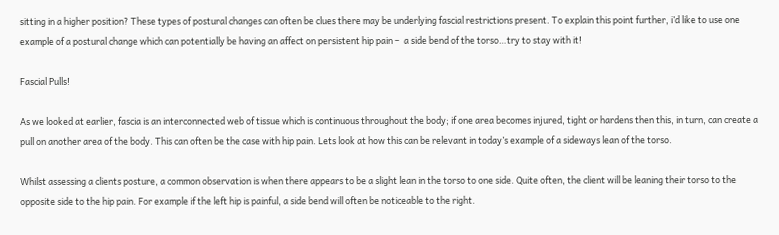sitting in a higher position? These types of postural changes can often be clues there may be underlying fascial restrictions present. To explain this point further, i’d like to use one example of a postural change which can potentially be having an affect on persistent hip pain –  a side bend of the torso…try to stay with it!

Fascial Pulls!

As we looked at earlier, fascia is an interconnected web of tissue which is continuous throughout the body; if one area becomes injured, tight or hardens then this, in turn, can create a pull on another area of the body. This can often be the case with hip pain. Lets look at how this can be relevant in today’s example of a sideways lean of the torso.

Whilst assessing a clients posture, a common observation is when there appears to be a slight lean in the torso to one side. Quite often, the client will be leaning their torso to the opposite side to the hip pain. For example if the left hip is painful, a side bend will often be noticeable to the right.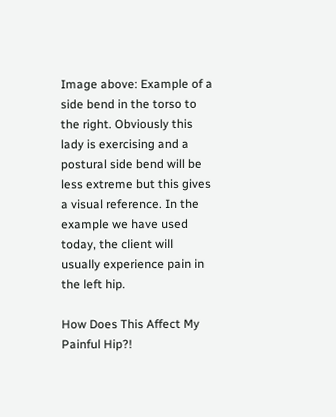Image above: Example of a side bend in the torso to the right. Obviously this lady is exercising and a postural side bend will be less extreme but this gives a visual reference. In the example we have used today, the client will usually experience pain in the left hip.

How Does This Affect My Painful Hip?!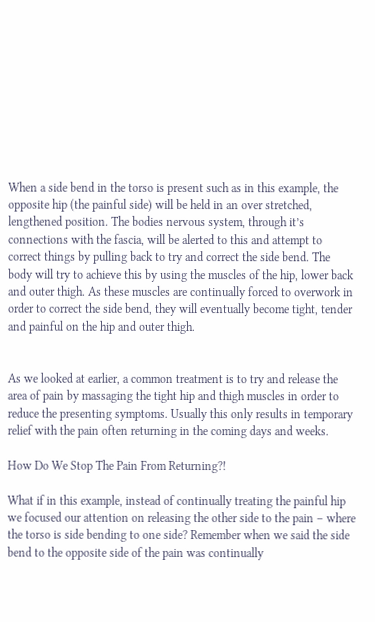When a side bend in the torso is present such as in this example, the opposite hip (the painful side) will be held in an over stretched, lengthened position. The bodies nervous system, through it’s connections with the fascia, will be alerted to this and attempt to correct things by pulling back to try and correct the side bend. The body will try to achieve this by using the muscles of the hip, lower back and outer thigh. As these muscles are continually forced to overwork in order to correct the side bend, they will eventually become tight, tender and painful on the hip and outer thigh.


As we looked at earlier, a common treatment is to try and release the area of pain by massaging the tight hip and thigh muscles in order to reduce the presenting symptoms. Usually this only results in temporary relief with the pain often returning in the coming days and weeks.

How Do We Stop The Pain From Returning?!

What if in this example, instead of continually treating the painful hip we focused our attention on releasing the other side to the pain – where the torso is side bending to one side? Remember when we said the side bend to the opposite side of the pain was continually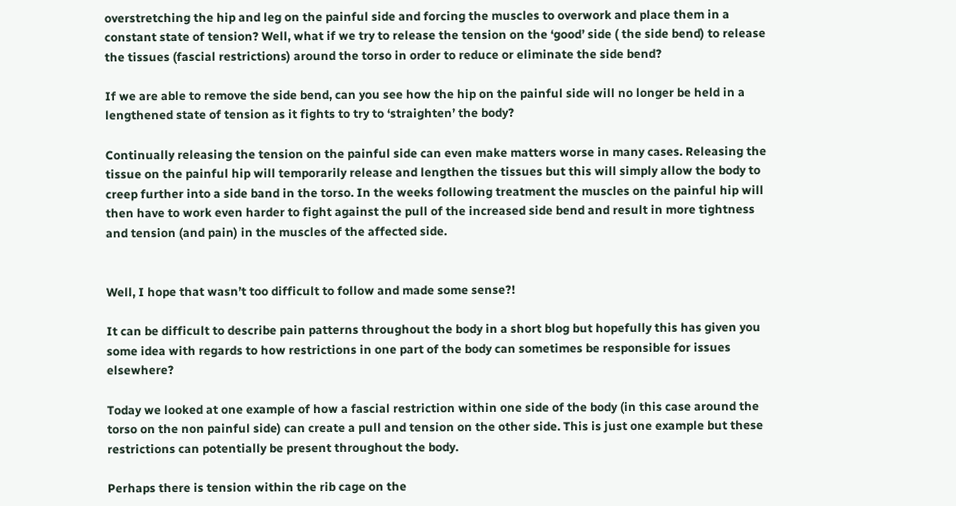overstretching the hip and leg on the painful side and forcing the muscles to overwork and place them in a constant state of tension? Well, what if we try to release the tension on the ‘good’ side ( the side bend) to release the tissues (fascial restrictions) around the torso in order to reduce or eliminate the side bend?

If we are able to remove the side bend, can you see how the hip on the painful side will no longer be held in a lengthened state of tension as it fights to try to ‘straighten’ the body?

Continually releasing the tension on the painful side can even make matters worse in many cases. Releasing the tissue on the painful hip will temporarily release and lengthen the tissues but this will simply allow the body to creep further into a side band in the torso. In the weeks following treatment the muscles on the painful hip will then have to work even harder to fight against the pull of the increased side bend and result in more tightness and tension (and pain) in the muscles of the affected side.


Well, I hope that wasn’t too difficult to follow and made some sense?!

It can be difficult to describe pain patterns throughout the body in a short blog but hopefully this has given you some idea with regards to how restrictions in one part of the body can sometimes be responsible for issues elsewhere?

Today we looked at one example of how a fascial restriction within one side of the body (in this case around the torso on the non painful side) can create a pull and tension on the other side. This is just one example but these restrictions can potentially be present throughout the body.

Perhaps there is tension within the rib cage on the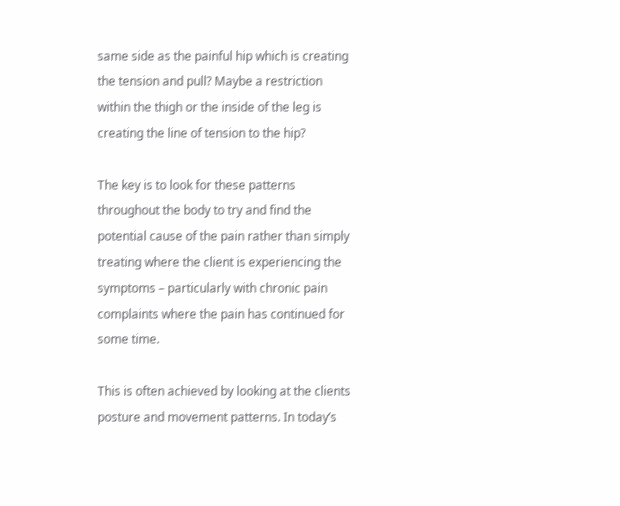same side as the painful hip which is creating the tension and pull? Maybe a restriction within the thigh or the inside of the leg is creating the line of tension to the hip?

The key is to look for these patterns throughout the body to try and find the potential cause of the pain rather than simply treating where the client is experiencing the symptoms – particularly with chronic pain complaints where the pain has continued for some time.

This is often achieved by looking at the clients posture and movement patterns. In today’s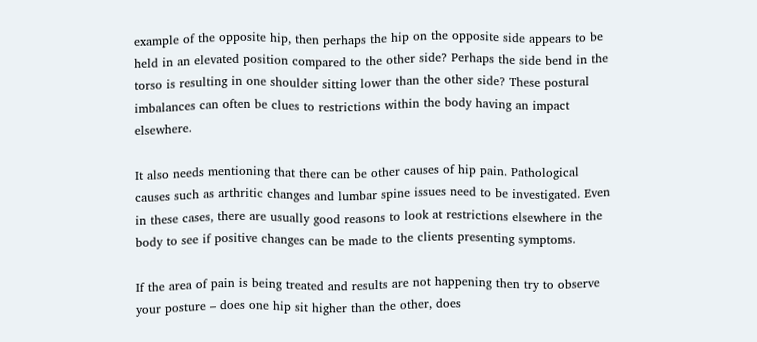example of the opposite hip, then perhaps the hip on the opposite side appears to be held in an elevated position compared to the other side? Perhaps the side bend in the torso is resulting in one shoulder sitting lower than the other side? These postural imbalances can often be clues to restrictions within the body having an impact elsewhere.

It also needs mentioning that there can be other causes of hip pain. Pathological causes such as arthritic changes and lumbar spine issues need to be investigated. Even in these cases, there are usually good reasons to look at restrictions elsewhere in the body to see if positive changes can be made to the clients presenting symptoms.

If the area of pain is being treated and results are not happening then try to observe your posture – does one hip sit higher than the other, does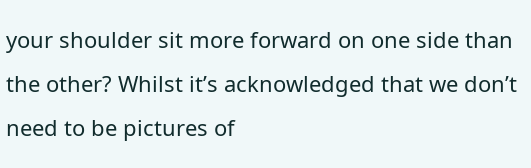your shoulder sit more forward on one side than the other? Whilst it’s acknowledged that we don’t need to be pictures of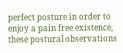perfect posture in order to enjoy a pain free existence, these postural observations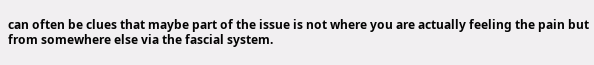can often be clues that maybe part of the issue is not where you are actually feeling the pain but from somewhere else via the fascial system.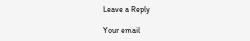Leave a Reply

Your email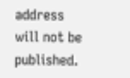address will not be published.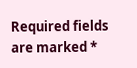Required fields are marked *